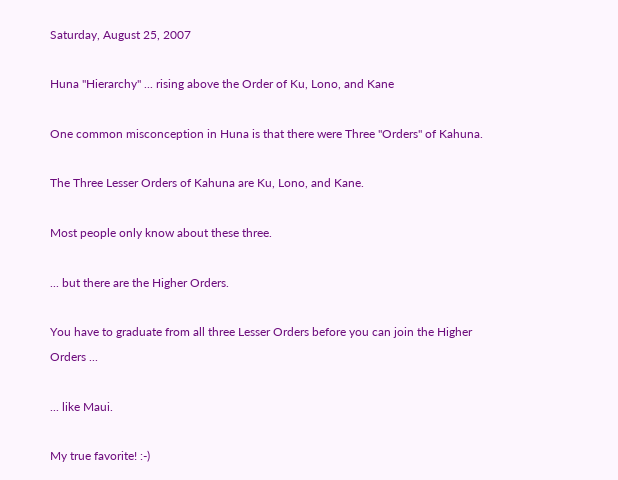Saturday, August 25, 2007

Huna "Hierarchy" ... rising above the Order of Ku, Lono, and Kane

One common misconception in Huna is that there were Three "Orders" of Kahuna.

The Three Lesser Orders of Kahuna are Ku, Lono, and Kane.

Most people only know about these three.

... but there are the Higher Orders.

You have to graduate from all three Lesser Orders before you can join the Higher Orders ...

... like Maui.

My true favorite! :-)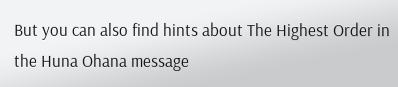But you can also find hints about The Highest Order in the Huna Ohana message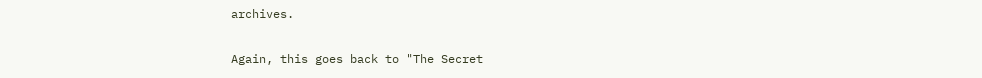archives.

Again, this goes back to "The Secret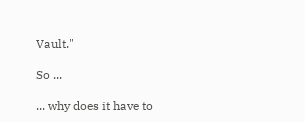Vault."

So ...

... why does it have to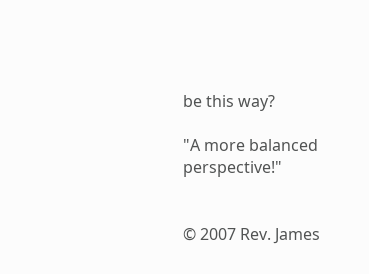be this way?

"A more balanced perspective!"


© 2007 Rev. James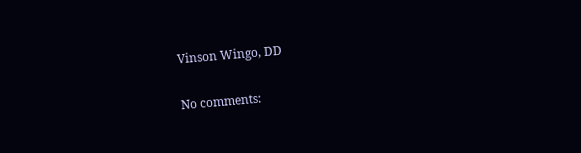Vinson Wingo, DD

No comments: